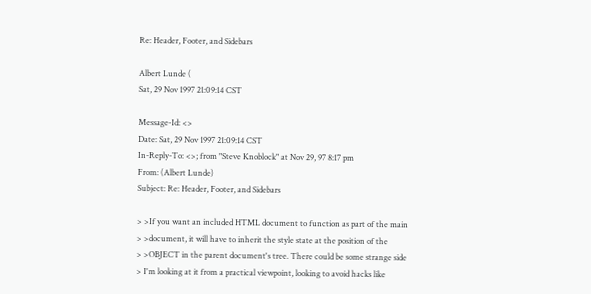Re: Header, Footer, and Sidebars

Albert Lunde (
Sat, 29 Nov 1997 21:09:14 CST

Message-Id: <>
Date: Sat, 29 Nov 1997 21:09:14 CST
In-Reply-To: <>; from "Steve Knoblock" at Nov 29, 97 8:17 pm
From: (Albert Lunde)
Subject: Re: Header, Footer, and Sidebars

> >If you want an included HTML document to function as part of the main
> >document, it will have to inherit the style state at the position of the
> >OBJECT in the parent document's tree. There could be some strange side
> I'm looking at it from a practical viewpoint, looking to avoid hacks like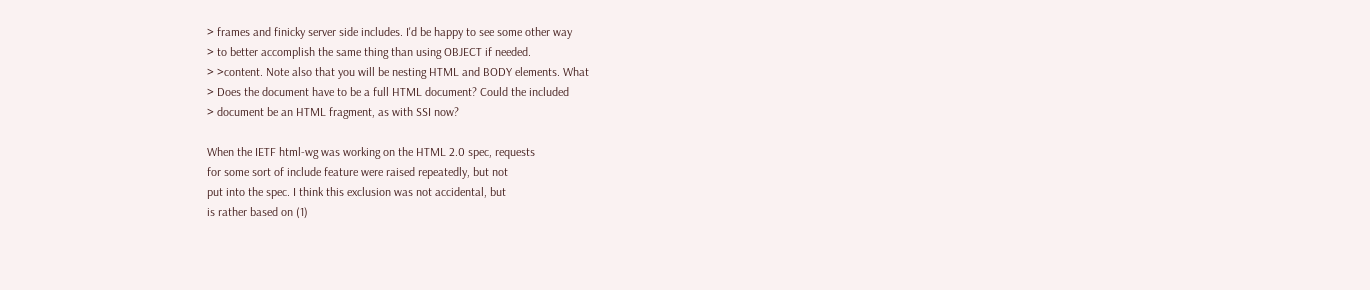> frames and finicky server side includes. I'd be happy to see some other way
> to better accomplish the same thing than using OBJECT if needed.
> >content. Note also that you will be nesting HTML and BODY elements. What
> Does the document have to be a full HTML document? Could the included
> document be an HTML fragment, as with SSI now?

When the IETF html-wg was working on the HTML 2.0 spec, requests
for some sort of include feature were raised repeatedly, but not
put into the spec. I think this exclusion was not accidental, but
is rather based on (1)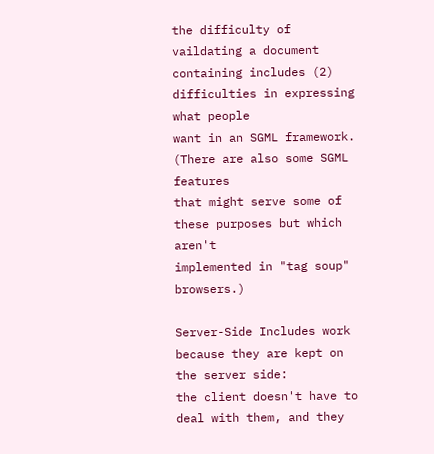the difficulty of vaildating a document
containing includes (2) difficulties in expressing what people
want in an SGML framework. (There are also some SGML features
that might serve some of these purposes but which aren't
implemented in "tag soup" browsers.)

Server-Side Includes work because they are kept on the server side:
the client doesn't have to deal with them, and they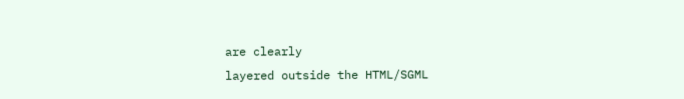are clearly
layered outside the HTML/SGML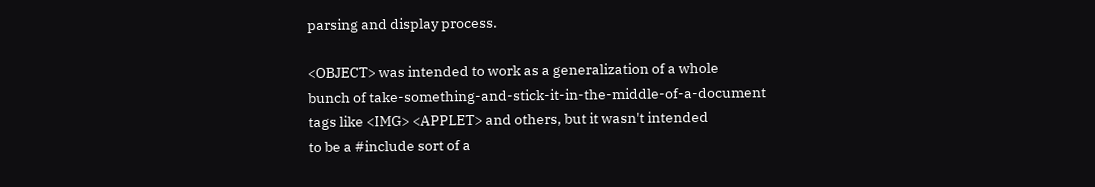parsing and display process.

<OBJECT> was intended to work as a generalization of a whole
bunch of take-something-and-stick-it-in-the-middle-of-a-document
tags like <IMG> <APPLET> and others, but it wasn't intended
to be a #include sort of a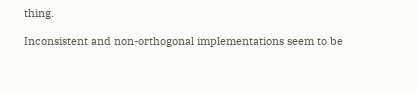thing.

Inconsistent and non-orthogonal implementations seem to be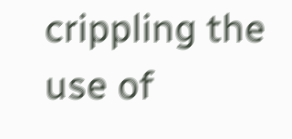crippling the use of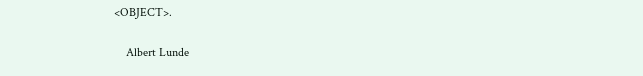<OBJECT>.

    Albert Lunde